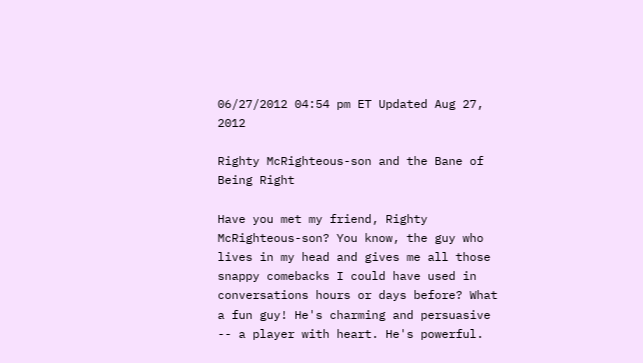06/27/2012 04:54 pm ET Updated Aug 27, 2012

Righty McRighteous-son and the Bane of Being Right

Have you met my friend, Righty McRighteous-son? You know, the guy who lives in my head and gives me all those snappy comebacks I could have used in conversations hours or days before? What a fun guy! He's charming and persuasive -- a player with heart. He's powerful.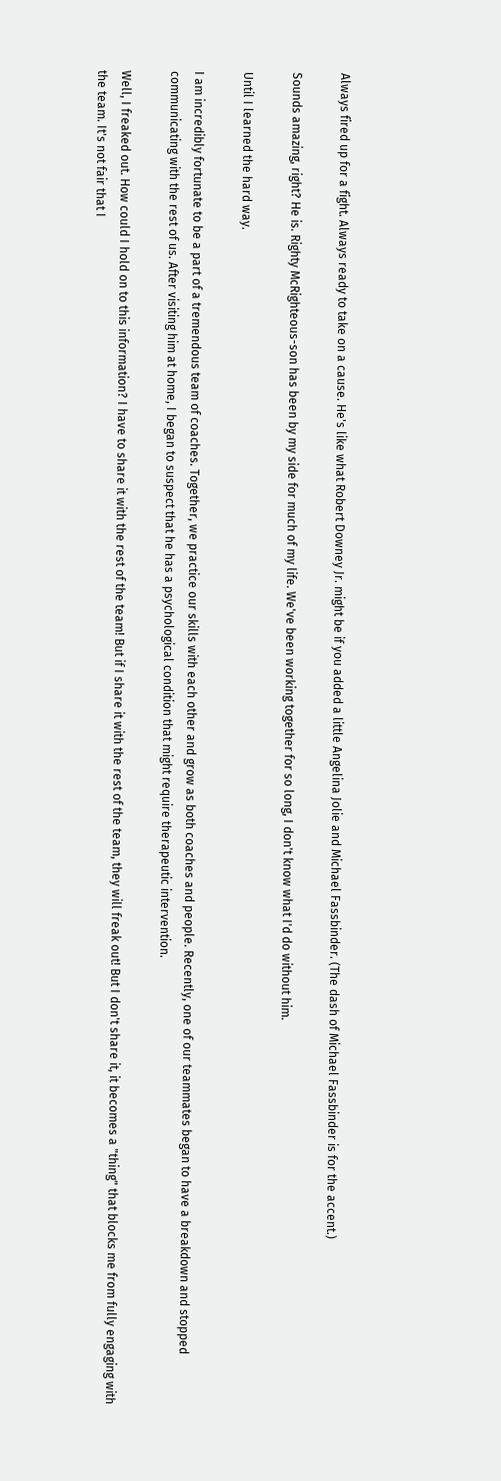Always fired up for a fight. Always ready to take on a cause. He's like what Robert Downey Jr. might be if you added a little Angelina Jolie and Michael Fassbinder. (The dash of Michael Fassbinder is for the accent.)

Sounds amazing, right? He is. Righty McRighteous-son has been by my side for much of my life. We've been working together for so long, I don't know what I'd do without him.

Until I learned the hard way.

I am incredibly fortunate to be a part of a tremendous team of coaches. Together, we practice our skills with each other and grow as both coaches and people. Recently, one of our teammates began to have a breakdown and stopped communicating with the rest of us. After visiting him at home, I began to suspect that he has a psychological condition that might require therapeutic intervention.

Well, I freaked out. How could I hold on to this information? I have to share it with the rest of the team! But if I share it with the rest of the team, they will freak out! But I don't share it, it becomes a "thing" that blocks me from fully engaging with the team. It's not fair that I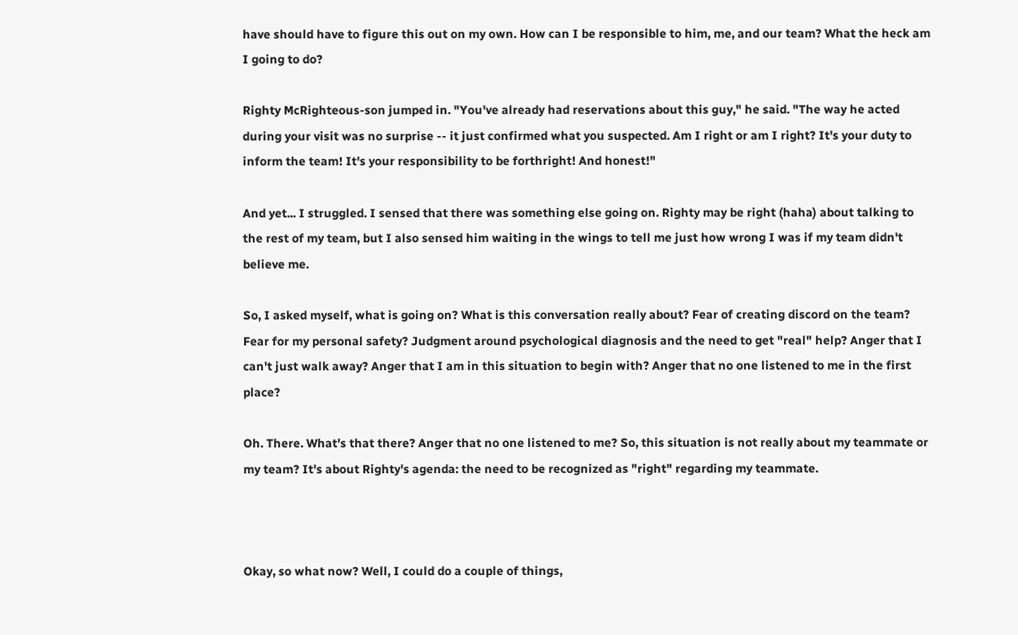have should have to figure this out on my own. How can I be responsible to him, me, and our team? What the heck am I going to do?

Righty McRighteous-son jumped in. "You've already had reservations about this guy," he said. "The way he acted during your visit was no surprise -- it just confirmed what you suspected. Am I right or am I right? It's your duty to inform the team! It's your responsibility to be forthright! And honest!"

And yet... I struggled. I sensed that there was something else going on. Righty may be right (haha) about talking to the rest of my team, but I also sensed him waiting in the wings to tell me just how wrong I was if my team didn't believe me.

So, I asked myself, what is going on? What is this conversation really about? Fear of creating discord on the team? Fear for my personal safety? Judgment around psychological diagnosis and the need to get "real" help? Anger that I can't just walk away? Anger that I am in this situation to begin with? Anger that no one listened to me in the first place?

Oh. There. What's that there? Anger that no one listened to me? So, this situation is not really about my teammate or my team? It's about Righty's agenda: the need to be recognized as "right" regarding my teammate.



Okay, so what now? Well, I could do a couple of things,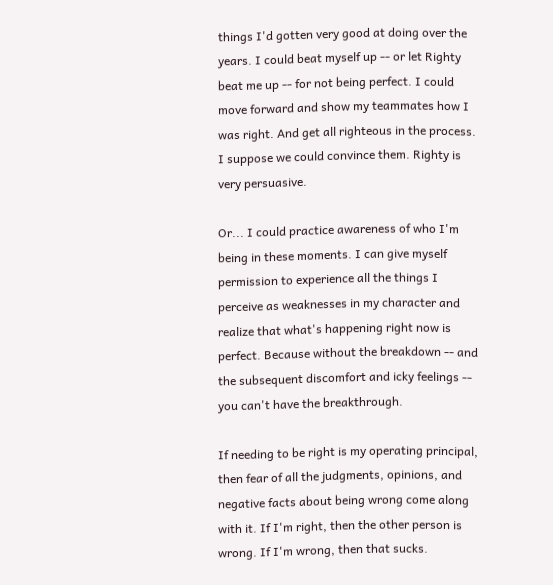things I'd gotten very good at doing over the years. I could beat myself up -- or let Righty beat me up -- for not being perfect. I could move forward and show my teammates how I was right. And get all righteous in the process. I suppose we could convince them. Righty is very persuasive.

Or... I could practice awareness of who I'm being in these moments. I can give myself permission to experience all the things I perceive as weaknesses in my character and realize that what's happening right now is perfect. Because without the breakdown -- and the subsequent discomfort and icky feelings -- you can't have the breakthrough.

If needing to be right is my operating principal, then fear of all the judgments, opinions, and negative facts about being wrong come along with it. If I'm right, then the other person is wrong. If I'm wrong, then that sucks.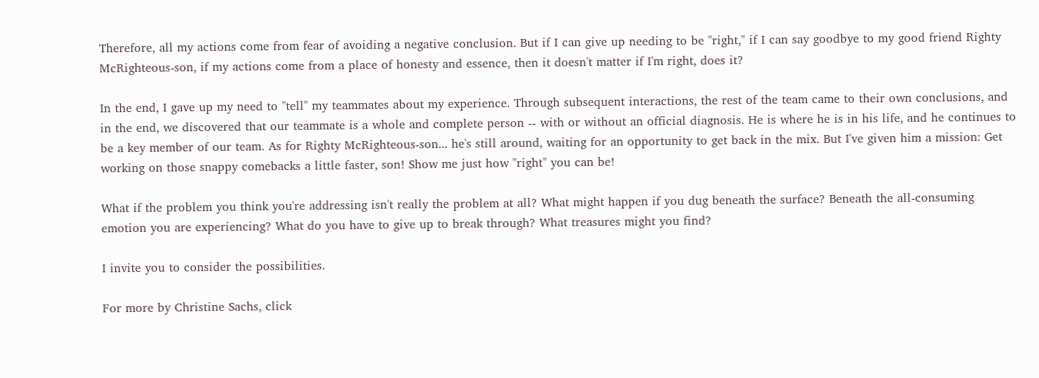Therefore, all my actions come from fear of avoiding a negative conclusion. But if I can give up needing to be "right," if I can say goodbye to my good friend Righty McRighteous-son, if my actions come from a place of honesty and essence, then it doesn't matter if I'm right, does it?

In the end, I gave up my need to "tell" my teammates about my experience. Through subsequent interactions, the rest of the team came to their own conclusions, and in the end, we discovered that our teammate is a whole and complete person -- with or without an official diagnosis. He is where he is in his life, and he continues to be a key member of our team. As for Righty McRighteous-son... he's still around, waiting for an opportunity to get back in the mix. But I've given him a mission: Get working on those snappy comebacks a little faster, son! Show me just how "right" you can be!

What if the problem you think you're addressing isn't really the problem at all? What might happen if you dug beneath the surface? Beneath the all-consuming emotion you are experiencing? What do you have to give up to break through? What treasures might you find?

I invite you to consider the possibilities.

For more by Christine Sachs, click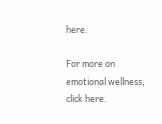here.

For more on emotional wellness, click here.